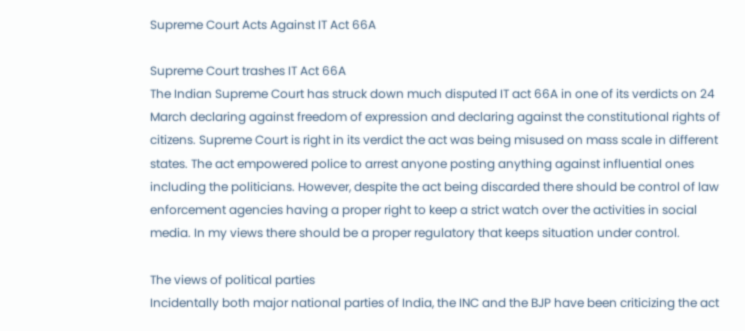Supreme Court Acts Against IT Act 66A

Supreme Court trashes IT Act 66A
The Indian Supreme Court has struck down much disputed IT act 66A in one of its verdicts on 24 March declaring against freedom of expression and declaring against the constitutional rights of citizens. Supreme Court is right in its verdict the act was being misused on mass scale in different states. The act empowered police to arrest anyone posting anything against influential ones including the politicians. However, despite the act being discarded there should be control of law enforcement agencies having a proper right to keep a strict watch over the activities in social media. In my views there should be a proper regulatory that keeps situation under control.

The views of political parties
Incidentally both major national parties of India, the INC and the BJP have been criticizing the act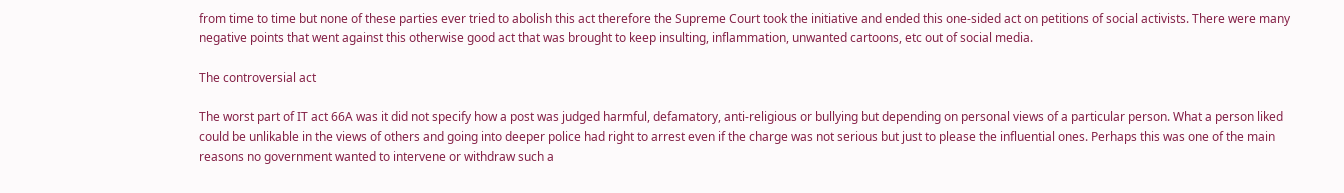from time to time but none of these parties ever tried to abolish this act therefore the Supreme Court took the initiative and ended this one-sided act on petitions of social activists. There were many negative points that went against this otherwise good act that was brought to keep insulting, inflammation, unwanted cartoons, etc out of social media.

The controversial act

The worst part of IT act 66A was it did not specify how a post was judged harmful, defamatory, anti-religious or bullying but depending on personal views of a particular person. What a person liked could be unlikable in the views of others and going into deeper police had right to arrest even if the charge was not serious but just to please the influential ones. Perhaps this was one of the main reasons no government wanted to intervene or withdraw such a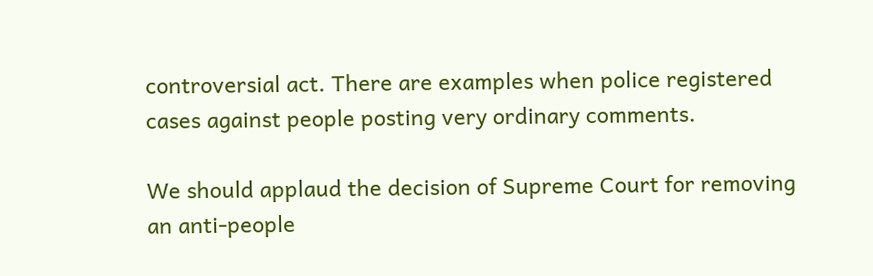controversial act. There are examples when police registered cases against people posting very ordinary comments.

We should applaud the decision of Supreme Court for removing an anti-people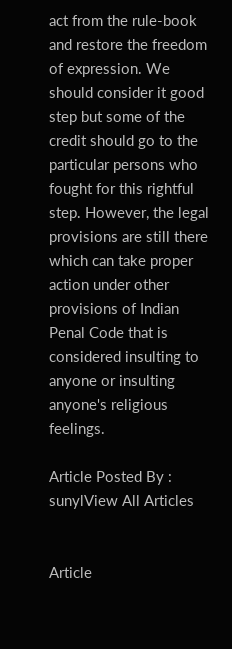act from the rule-book and restore the freedom of expression. We should consider it good step but some of the credit should go to the particular persons who fought for this rightful step. However, the legal provisions are still there which can take proper action under other provisions of Indian Penal Code that is considered insulting to anyone or insulting anyone's religious feelings.

Article Posted By : sunylView All Articles


Article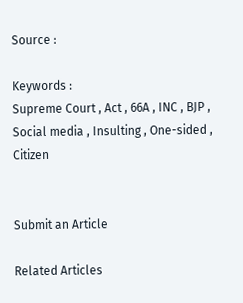Source :

Keywords :
Supreme Court , Act , 66A , INC , BJP , Social media , Insulting , One-sided , Citizen


Submit an Article

Related Articles